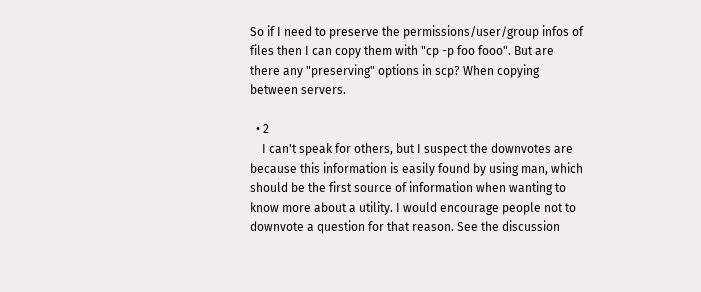So if I need to preserve the permissions/user/group infos of files then I can copy them with "cp -p foo fooo". But are there any "preserving" options in scp? When copying between servers.

  • 2
    I can't speak for others, but I suspect the downvotes are because this information is easily found by using man, which should be the first source of information when wanting to know more about a utility. I would encourage people not to downvote a question for that reason. See the discussion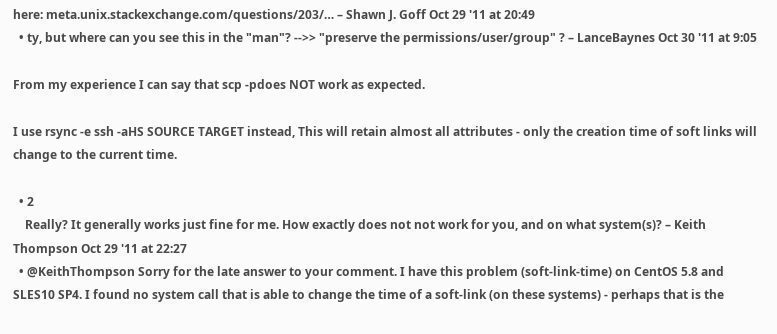here: meta.unix.stackexchange.com/questions/203/… – Shawn J. Goff Oct 29 '11 at 20:49
  • ty, but where can you see this in the "man"? -->> "preserve the permissions/user/group" ? – LanceBaynes Oct 30 '11 at 9:05

From my experience I can say that scp -pdoes NOT work as expected.

I use rsync -e ssh -aHS SOURCE TARGET instead, This will retain almost all attributes - only the creation time of soft links will change to the current time.

  • 2
    Really? It generally works just fine for me. How exactly does not not work for you, and on what system(s)? – Keith Thompson Oct 29 '11 at 22:27
  • @KeithThompson Sorry for the late answer to your comment. I have this problem (soft-link-time) on CentOS 5.8 and SLES10 SP4. I found no system call that is able to change the time of a soft-link (on these systems) - perhaps that is the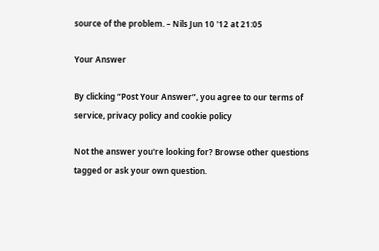source of the problem. – Nils Jun 10 '12 at 21:05

Your Answer

By clicking “Post Your Answer”, you agree to our terms of service, privacy policy and cookie policy

Not the answer you're looking for? Browse other questions tagged or ask your own question.